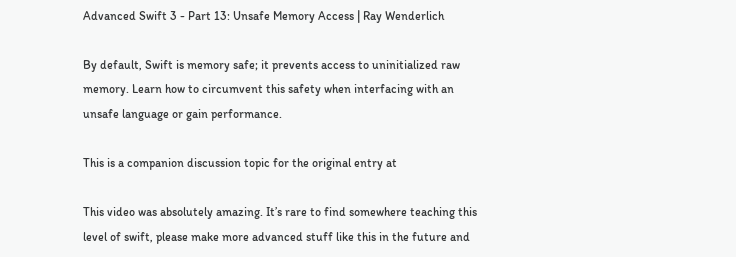Advanced Swift 3 - Part 13: Unsafe Memory Access | Ray Wenderlich

By default, Swift is memory safe; it prevents access to uninitialized raw memory. Learn how to circumvent this safety when interfacing with an unsafe language or gain performance.

This is a companion discussion topic for the original entry at

This video was absolutely amazing. It’s rare to find somewhere teaching this level of swift, please make more advanced stuff like this in the future and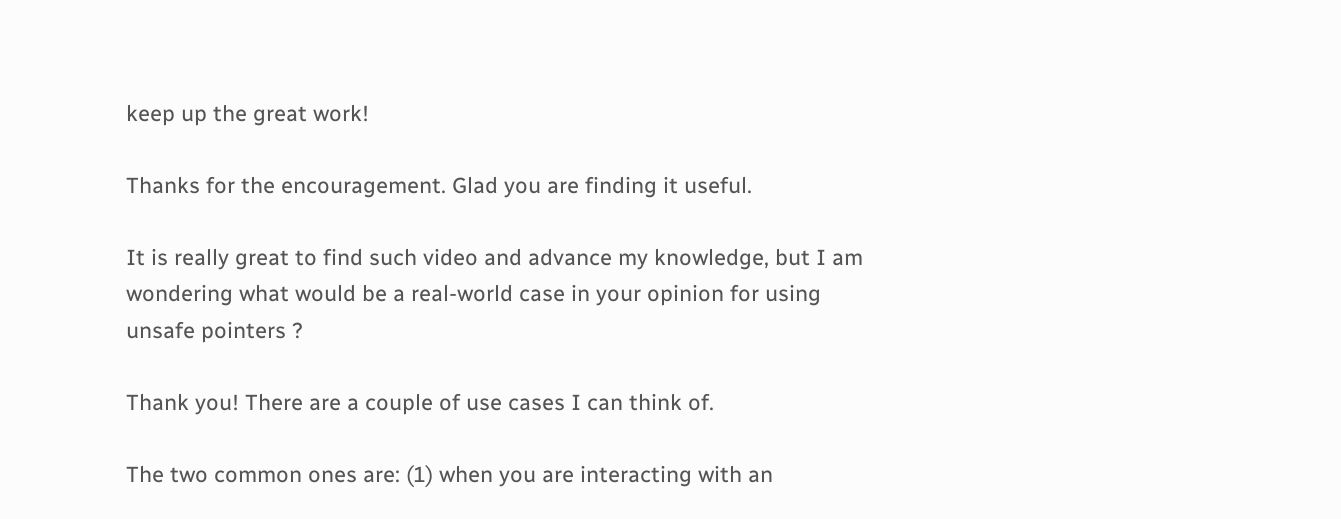keep up the great work!

Thanks for the encouragement. Glad you are finding it useful.

It is really great to find such video and advance my knowledge, but I am wondering what would be a real-world case in your opinion for using unsafe pointers ?

Thank you! There are a couple of use cases I can think of.

The two common ones are: (1) when you are interacting with an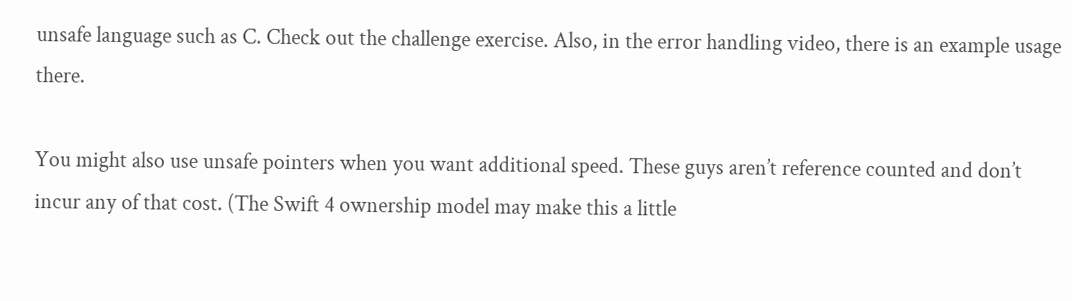unsafe language such as C. Check out the challenge exercise. Also, in the error handling video, there is an example usage there.

You might also use unsafe pointers when you want additional speed. These guys aren’t reference counted and don’t incur any of that cost. (The Swift 4 ownership model may make this a little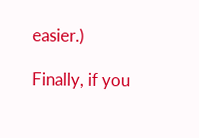easier.)

Finally, if you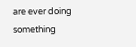are ever doing something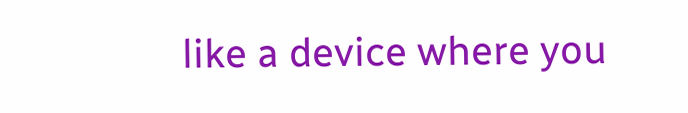like a device where you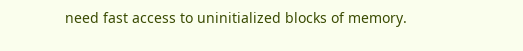need fast access to uninitialized blocks of memory.